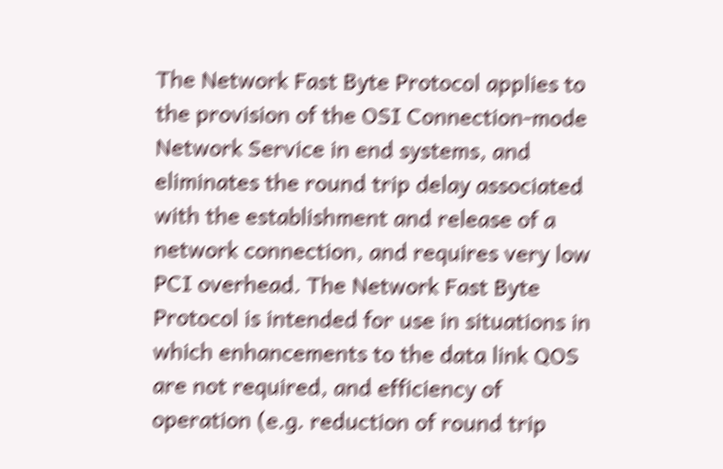The Network Fast Byte Protocol applies to the provision of the OSI Connection-mode Network Service in end systems, and eliminates the round trip delay associated with the establishment and release of a network connection, and requires very low PCI overhead. The Network Fast Byte Protocol is intended for use in situations in which enhancements to the data link QOS are not required, and efficiency of operation (e.g. reduction of round trip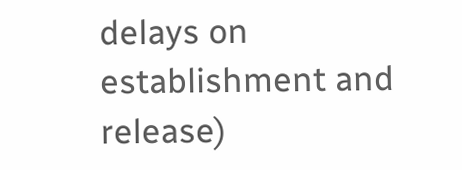delays on establishment and release)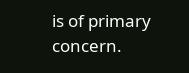is of primary concern.